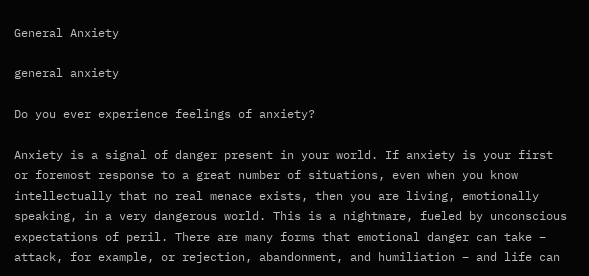General Anxiety

general anxiety

Do you ever experience feelings of anxiety?

Anxiety is a signal of danger present in your world. If anxiety is your first or foremost response to a great number of situations, even when you know intellectually that no real menace exists, then you are living, emotionally speaking, in a very dangerous world. This is a nightmare, fueled by unconscious expectations of peril. There are many forms that emotional danger can take – attack, for example, or rejection, abandonment, and humiliation – and life can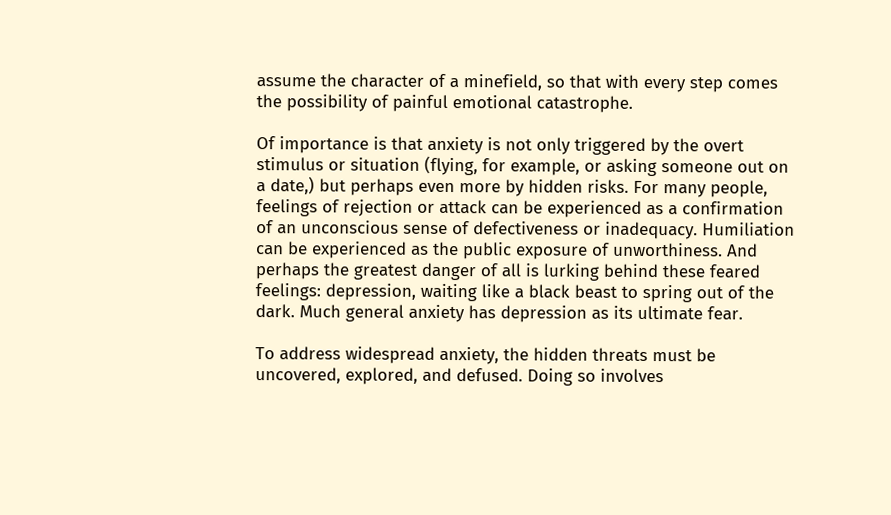assume the character of a minefield, so that with every step comes the possibility of painful emotional catastrophe.

Of importance is that anxiety is not only triggered by the overt stimulus or situation (flying, for example, or asking someone out on a date,) but perhaps even more by hidden risks. For many people, feelings of rejection or attack can be experienced as a confirmation of an unconscious sense of defectiveness or inadequacy. Humiliation can be experienced as the public exposure of unworthiness. And perhaps the greatest danger of all is lurking behind these feared feelings: depression, waiting like a black beast to spring out of the dark. Much general anxiety has depression as its ultimate fear.

To address widespread anxiety, the hidden threats must be uncovered, explored, and defused. Doing so involves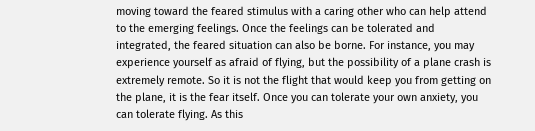moving toward the feared stimulus with a caring other who can help attend to the emerging feelings. Once the feelings can be tolerated and integrated, the feared situation can also be borne. For instance, you may experience yourself as afraid of flying, but the possibility of a plane crash is extremely remote. So it is not the flight that would keep you from getting on the plane, it is the fear itself. Once you can tolerate your own anxiety, you can tolerate flying. As this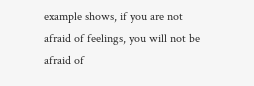example shows, if you are not afraid of feelings, you will not be afraid of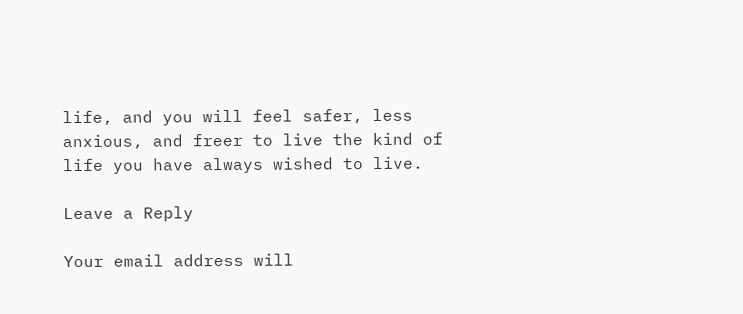life, and you will feel safer, less anxious, and freer to live the kind of life you have always wished to live.

Leave a Reply

Your email address will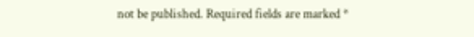not be published. Required fields are marked *